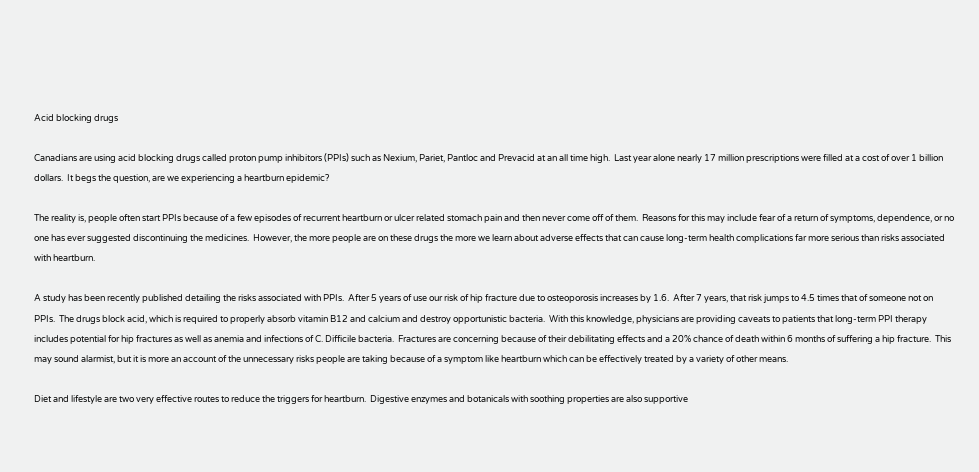Acid blocking drugs

Canadians are using acid blocking drugs called proton pump inhibitors (PPIs) such as Nexium, Pariet, Pantloc and Prevacid at an all time high.  Last year alone nearly 17 million prescriptions were filled at a cost of over 1 billion dollars.  It begs the question, are we experiencing a heartburn epidemic?

The reality is, people often start PPIs because of a few episodes of recurrent heartburn or ulcer related stomach pain and then never come off of them.  Reasons for this may include fear of a return of symptoms, dependence, or no one has ever suggested discontinuing the medicines.  However, the more people are on these drugs the more we learn about adverse effects that can cause long-term health complications far more serious than risks associated with heartburn.

A study has been recently published detailing the risks associated with PPIs.  After 5 years of use our risk of hip fracture due to osteoporosis increases by 1.6.  After 7 years, that risk jumps to 4.5 times that of someone not on PPIs.  The drugs block acid, which is required to properly absorb vitamin B12 and calcium and destroy opportunistic bacteria.  With this knowledge, physicians are providing caveats to patients that long-term PPI therapy includes potential for hip fractures as well as anemia and infections of C. Difficile bacteria.  Fractures are concerning because of their debilitating effects and a 20% chance of death within 6 months of suffering a hip fracture.  This may sound alarmist, but it is more an account of the unnecessary risks people are taking because of a symptom like heartburn which can be effectively treated by a variety of other means.

Diet and lifestyle are two very effective routes to reduce the triggers for heartburn.  Digestive enzymes and botanicals with soothing properties are also supportive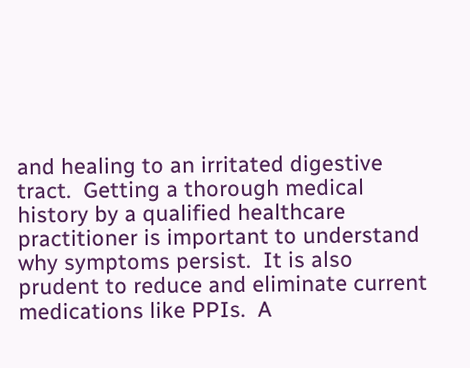and healing to an irritated digestive tract.  Getting a thorough medical history by a qualified healthcare practitioner is important to understand why symptoms persist.  It is also prudent to reduce and eliminate current medications like PPIs.  A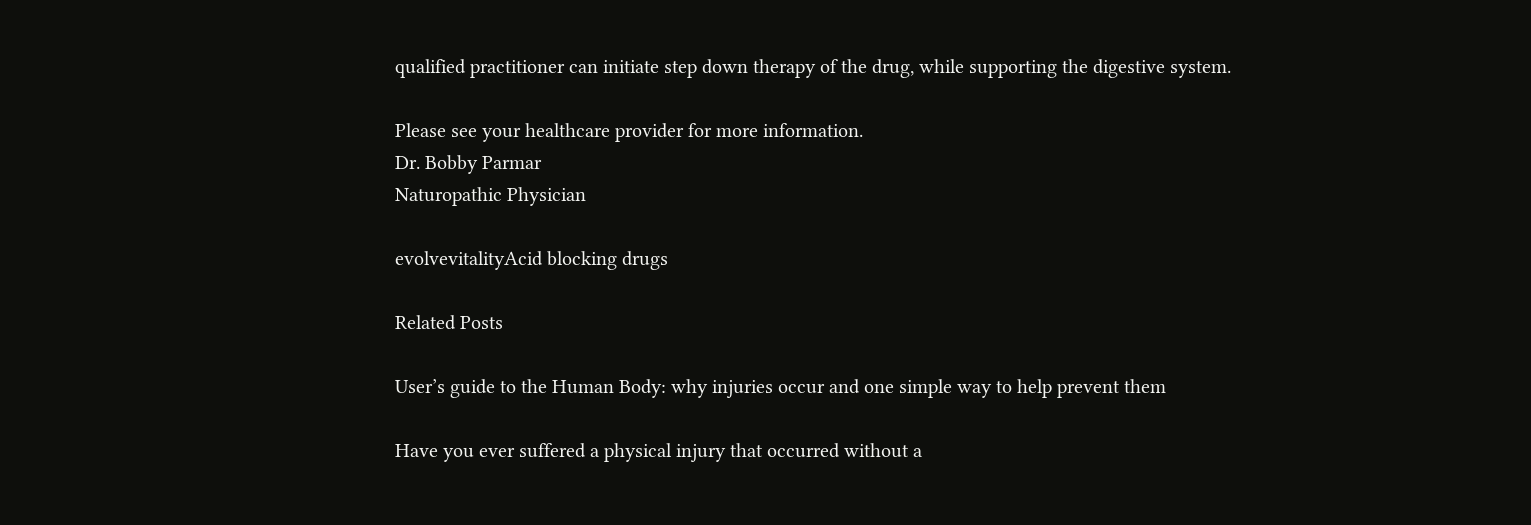qualified practitioner can initiate step down therapy of the drug, while supporting the digestive system.

Please see your healthcare provider for more information.
Dr. Bobby Parmar
Naturopathic Physician

evolvevitalityAcid blocking drugs

Related Posts

User’s guide to the Human Body: why injuries occur and one simple way to help prevent them

Have you ever suffered a physical injury that occurred without a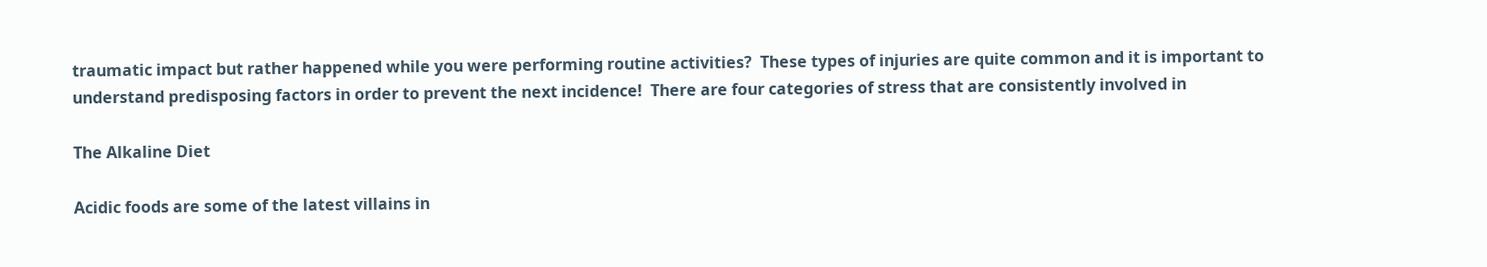traumatic impact but rather happened while you were performing routine activities?  These types of injuries are quite common and it is important to understand predisposing factors in order to prevent the next incidence!  There are four categories of stress that are consistently involved in

The Alkaline Diet

Acidic foods are some of the latest villains in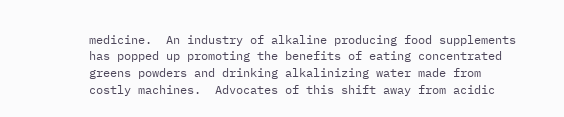medicine.  An industry of alkaline producing food supplements has popped up promoting the benefits of eating concentrated greens powders and drinking alkalinizing water made from costly machines.  Advocates of this shift away from acidic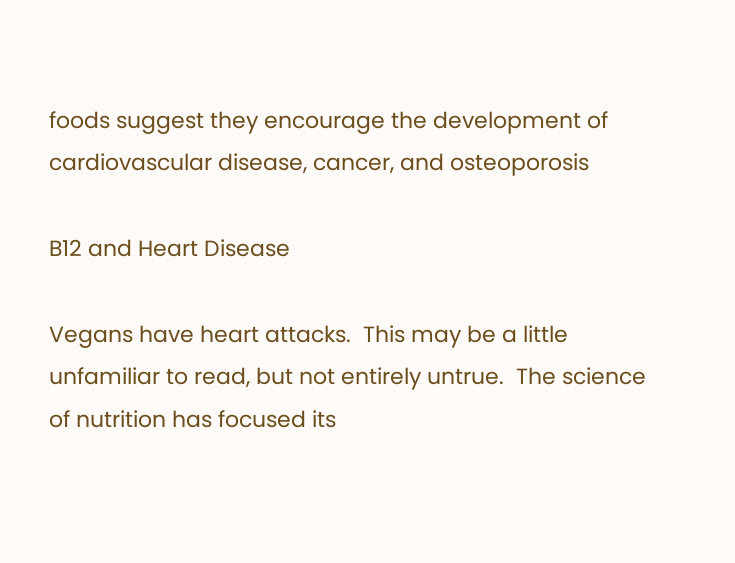foods suggest they encourage the development of cardiovascular disease, cancer, and osteoporosis

B12 and Heart Disease

Vegans have heart attacks.  This may be a little unfamiliar to read, but not entirely untrue.  The science of nutrition has focused its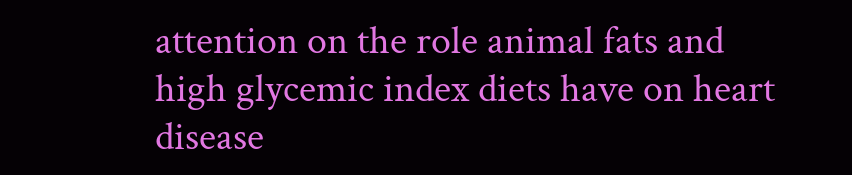attention on the role animal fats and high glycemic index diets have on heart disease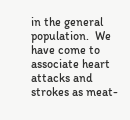in the general population.  We have come to associate heart attacks and strokes as meat-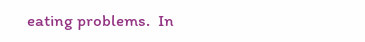eating problems.  In